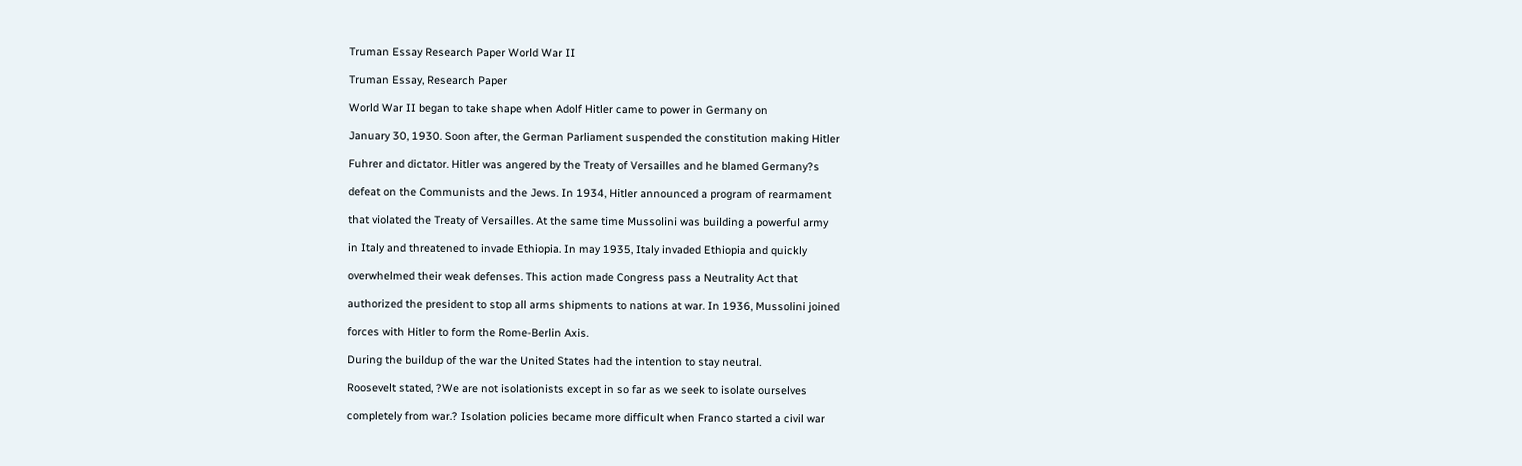Truman Essay Research Paper World War II

Truman Essay, Research Paper

World War II began to take shape when Adolf Hitler came to power in Germany on

January 30, 1930. Soon after, the German Parliament suspended the constitution making Hitler

Fuhrer and dictator. Hitler was angered by the Treaty of Versailles and he blamed Germany?s

defeat on the Communists and the Jews. In 1934, Hitler announced a program of rearmament

that violated the Treaty of Versailles. At the same time Mussolini was building a powerful army

in Italy and threatened to invade Ethiopia. In may 1935, Italy invaded Ethiopia and quickly

overwhelmed their weak defenses. This action made Congress pass a Neutrality Act that

authorized the president to stop all arms shipments to nations at war. In 1936, Mussolini joined

forces with Hitler to form the Rome-Berlin Axis.

During the buildup of the war the United States had the intention to stay neutral.

Roosevelt stated, ?We are not isolationists except in so far as we seek to isolate ourselves

completely from war.? Isolation policies became more difficult when Franco started a civil war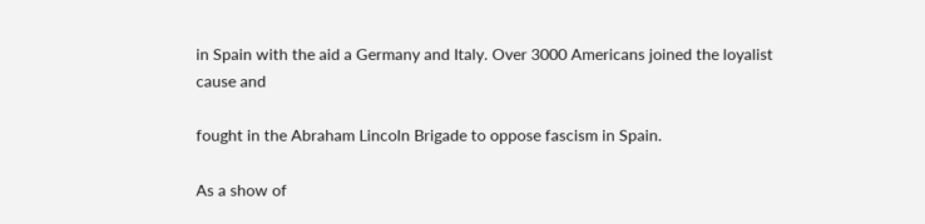in Spain with the aid a Germany and Italy. Over 3000 Americans joined the loyalist cause and

fought in the Abraham Lincoln Brigade to oppose fascism in Spain.

As a show of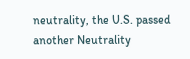neutrality, the U.S. passed another Neutrality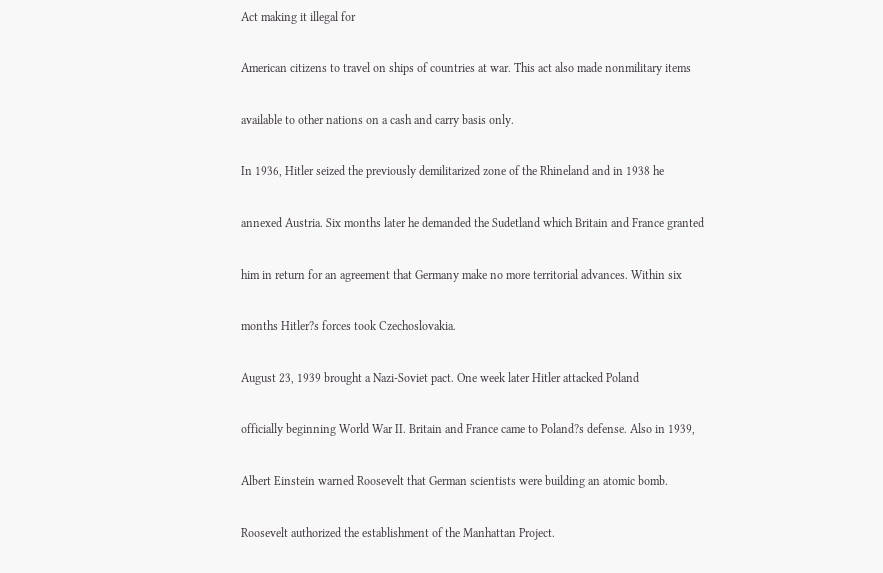Act making it illegal for

American citizens to travel on ships of countries at war. This act also made nonmilitary items

available to other nations on a cash and carry basis only.

In 1936, Hitler seized the previously demilitarized zone of the Rhineland and in 1938 he

annexed Austria. Six months later he demanded the Sudetland which Britain and France granted

him in return for an agreement that Germany make no more territorial advances. Within six

months Hitler?s forces took Czechoslovakia.

August 23, 1939 brought a Nazi-Soviet pact. One week later Hitler attacked Poland

officially beginning World War II. Britain and France came to Poland?s defense. Also in 1939,

Albert Einstein warned Roosevelt that German scientists were building an atomic bomb.

Roosevelt authorized the establishment of the Manhattan Project.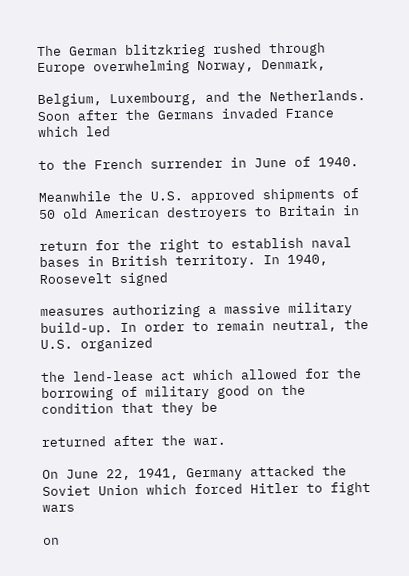The German blitzkrieg rushed through Europe overwhelming Norway, Denmark,

Belgium, Luxembourg, and the Netherlands. Soon after the Germans invaded France which led

to the French surrender in June of 1940.

Meanwhile the U.S. approved shipments of 50 old American destroyers to Britain in

return for the right to establish naval bases in British territory. In 1940, Roosevelt signed

measures authorizing a massive military build-up. In order to remain neutral, the U.S. organized

the lend-lease act which allowed for the borrowing of military good on the condition that they be

returned after the war.

On June 22, 1941, Germany attacked the Soviet Union which forced Hitler to fight wars

on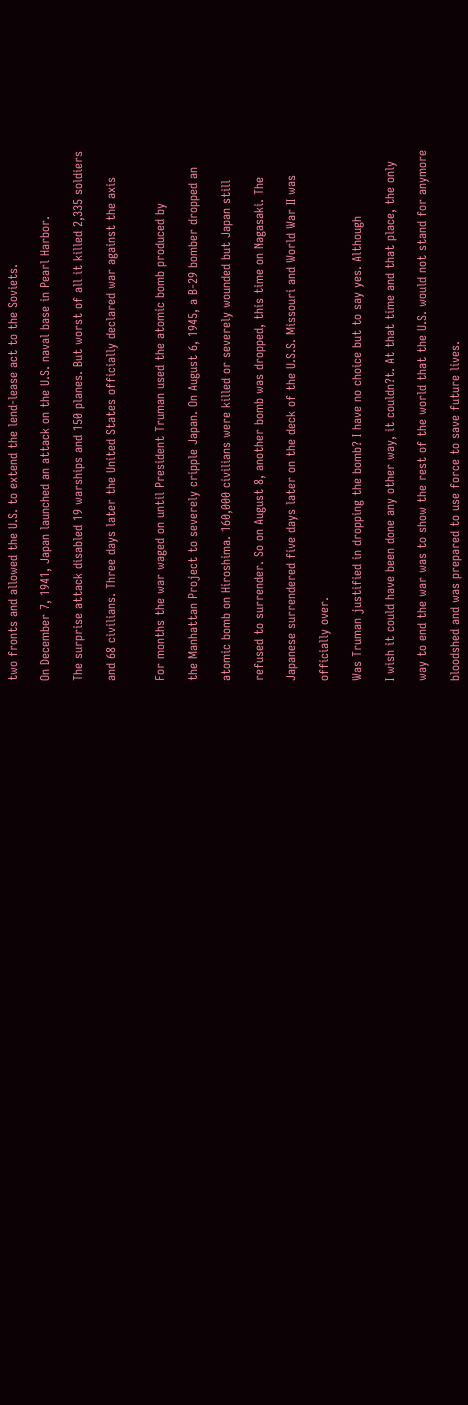two fronts and allowed the U.S. to extend the lend-lease act to the Soviets.

On December 7, 1941, Japan launched an attack on the U.S. naval base in Pearl Harbor.

The surprise attack disabled 19 warships and 150 planes. But worst of all it killed 2,335 soldiers

and 68 civilians. Three days later the United States officially declared war against the axis


For months the war waged on until President Truman used the atomic bomb produced by

the Manhattan Project to severely cripple Japan. On August 6, 1945, a B-29 bomber dropped an

atomic bomb on Hiroshima. 160,000 civilians were killed or severely wounded but Japan still

refused to surrender. So on August 8, another bomb was dropped, this time on Nagasaki. The

Japanese surrendered five days later on the deck of the U.S.S. Missouri and World War II was

officially over.

Was Truman justified in dropping the bomb? I have no choice but to say yes. Although

I wish it could have been done any other way, it couldn?t. At that time and that place, the only

way to end the war was to show the rest of the world that the U.S. would not stand for anymore

bloodshed and was prepared to use force to save future lives.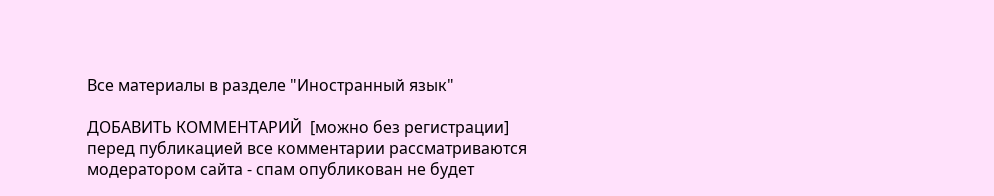Все материалы в разделе "Иностранный язык"

ДОБАВИТЬ КОММЕНТАРИЙ  [можно без регистрации]
перед публикацией все комментарии рассматриваются модератором сайта - спам опубликован не будет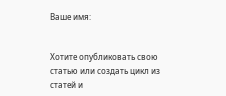Ваше имя:


Хотите опубликовать свою статью или создать цикл из статей и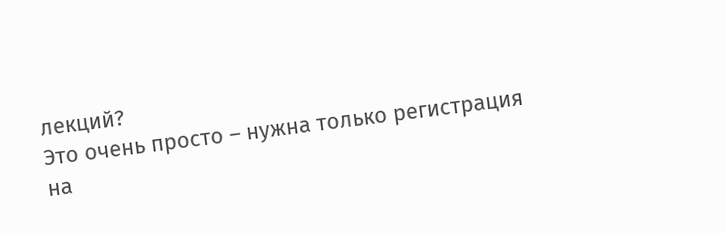лекций?
Это очень просто – нужна только регистрация на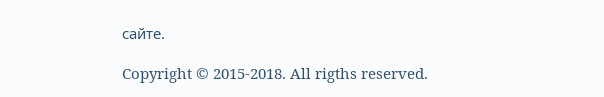сайте.

Copyright © 2015-2018. All rigths reserved.